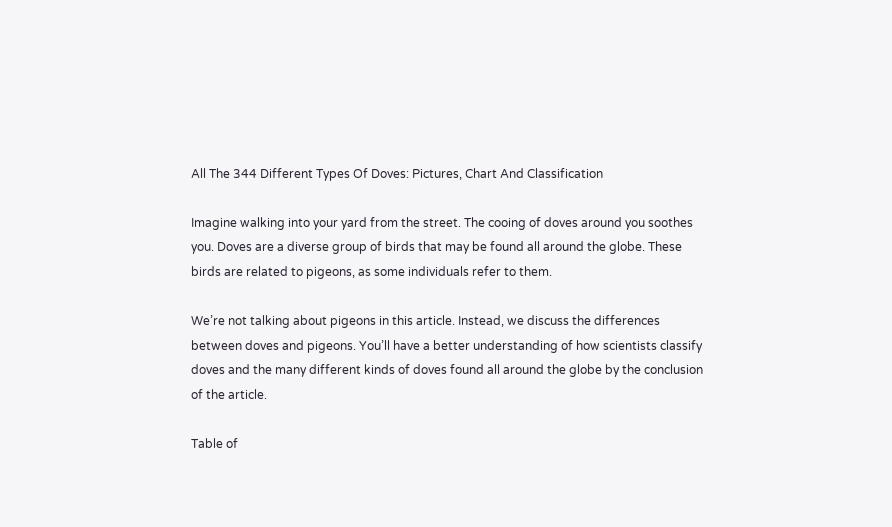All The 344 Different Types Of Doves: Pictures, Chart And Classification

Imagine walking into your yard from the street. The cooing of doves around you soothes you. Doves are a diverse group of birds that may be found all around the globe. These birds are related to pigeons, as some individuals refer to them.

We’re not talking about pigeons in this article. Instead, we discuss the differences between doves and pigeons. You’ll have a better understanding of how scientists classify doves and the many different kinds of doves found all around the globe by the conclusion of the article.

Table of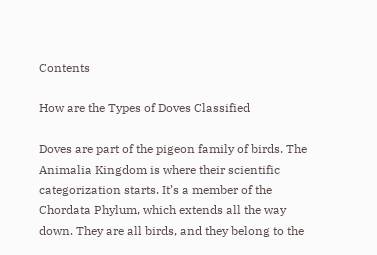Contents

How are the Types of Doves Classified

Doves are part of the pigeon family of birds. The Animalia Kingdom is where their scientific categorization starts. It’s a member of the Chordata Phylum, which extends all the way down. They are all birds, and they belong to the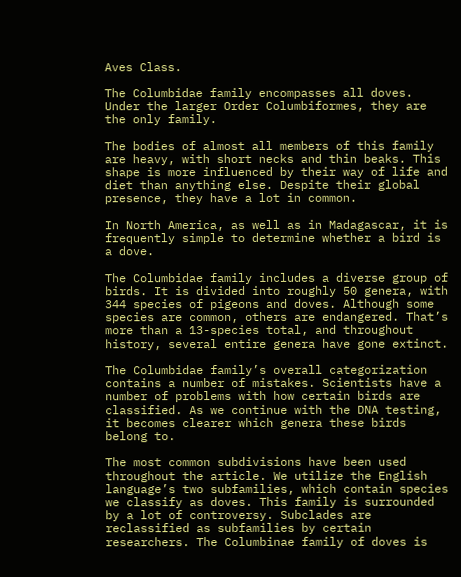Aves Class.

The Columbidae family encompasses all doves. Under the larger Order Columbiformes, they are the only family.

The bodies of almost all members of this family are heavy, with short necks and thin beaks. This shape is more influenced by their way of life and diet than anything else. Despite their global presence, they have a lot in common.

In North America, as well as in Madagascar, it is frequently simple to determine whether a bird is a dove.

The Columbidae family includes a diverse group of birds. It is divided into roughly 50 genera, with 344 species of pigeons and doves. Although some species are common, others are endangered. That’s more than a 13-species total, and throughout history, several entire genera have gone extinct.

The Columbidae family’s overall categorization contains a number of mistakes. Scientists have a number of problems with how certain birds are classified. As we continue with the DNA testing, it becomes clearer which genera these birds belong to.

The most common subdivisions have been used throughout the article. We utilize the English language’s two subfamilies, which contain species we classify as doves. This family is surrounded by a lot of controversy. Subclades are reclassified as subfamilies by certain researchers. The Columbinae family of doves is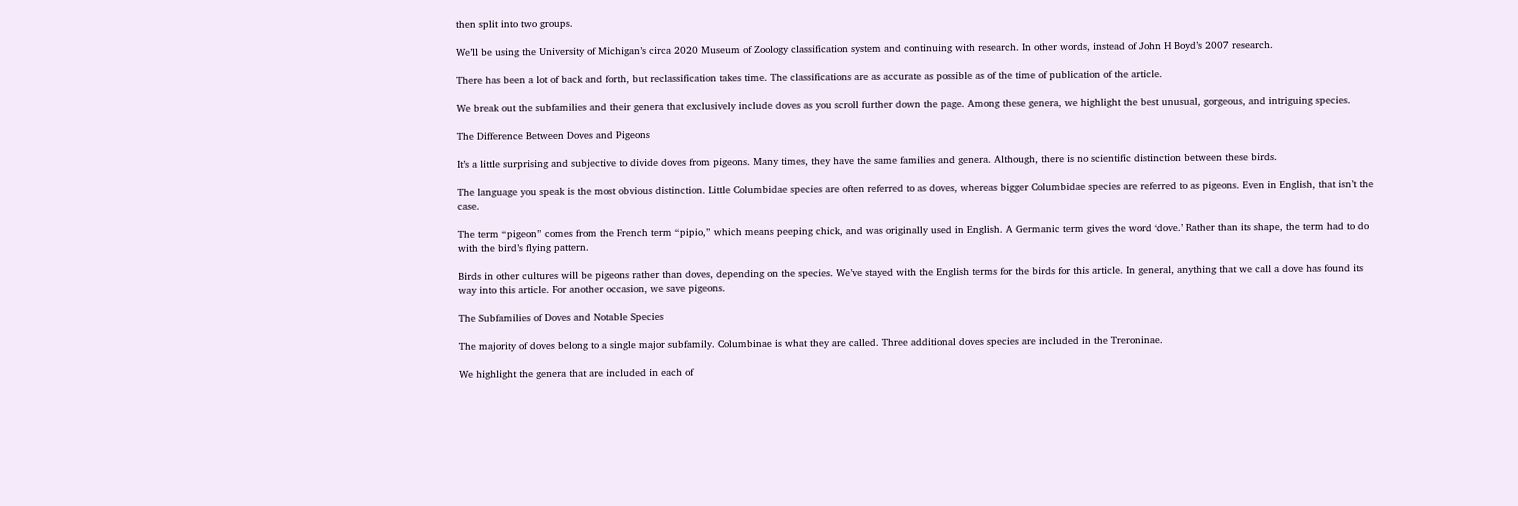then split into two groups.

We’ll be using the University of Michigan’s circa 2020 Museum of Zoology classification system and continuing with research. In other words, instead of John H Boyd’s 2007 research.

There has been a lot of back and forth, but reclassification takes time. The classifications are as accurate as possible as of the time of publication of the article.

We break out the subfamilies and their genera that exclusively include doves as you scroll further down the page. Among these genera, we highlight the best unusual, gorgeous, and intriguing species.

The Difference Between Doves and Pigeons

It’s a little surprising and subjective to divide doves from pigeons. Many times, they have the same families and genera. Although, there is no scientific distinction between these birds.

The language you speak is the most obvious distinction. Little Columbidae species are often referred to as doves, whereas bigger Columbidae species are referred to as pigeons. Even in English, that isn’t the case.

The term “pigeon” comes from the French term “pipio,” which means peeping chick, and was originally used in English. A Germanic term gives the word ‘dove.’ Rather than its shape, the term had to do with the bird’s flying pattern.

Birds in other cultures will be pigeons rather than doves, depending on the species. We’ve stayed with the English terms for the birds for this article. In general, anything that we call a dove has found its way into this article. For another occasion, we save pigeons.

The Subfamilies of Doves and Notable Species

The majority of doves belong to a single major subfamily. Columbinae is what they are called. Three additional doves species are included in the Treroninae.

We highlight the genera that are included in each of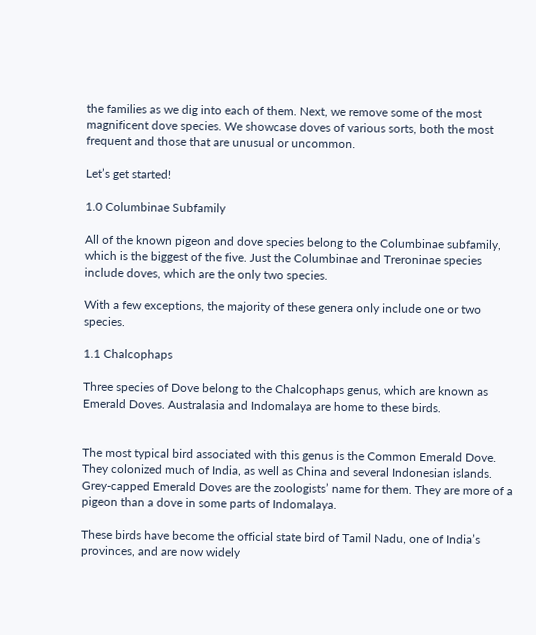the families as we dig into each of them. Next, we remove some of the most magnificent dove species. We showcase doves of various sorts, both the most frequent and those that are unusual or uncommon.

Let’s get started!

1.0 Columbinae Subfamily

All of the known pigeon and dove species belong to the Columbinae subfamily, which is the biggest of the five. Just the Columbinae and Treroninae species include doves, which are the only two species.

With a few exceptions, the majority of these genera only include one or two species.

1.1 Chalcophaps

Three species of Dove belong to the Chalcophaps genus, which are known as Emerald Doves. Australasia and Indomalaya are home to these birds.


The most typical bird associated with this genus is the Common Emerald Dove. They colonized much of India, as well as China and several Indonesian islands. Grey-capped Emerald Doves are the zoologists’ name for them. They are more of a pigeon than a dove in some parts of Indomalaya.

These birds have become the official state bird of Tamil Nadu, one of India’s provinces, and are now widely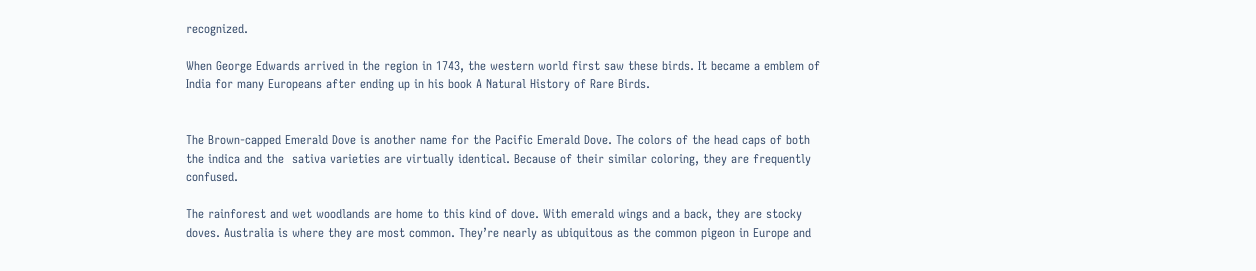recognized.

When George Edwards arrived in the region in 1743, the western world first saw these birds. It became a emblem of India for many Europeans after ending up in his book A Natural History of Rare Birds.


The Brown-capped Emerald Dove is another name for the Pacific Emerald Dove. The colors of the head caps of both the indica and the  sativa varieties are virtually identical. Because of their similar coloring, they are frequently confused.

The rainforest and wet woodlands are home to this kind of dove. With emerald wings and a back, they are stocky doves. Australia is where they are most common. They’re nearly as ubiquitous as the common pigeon in Europe and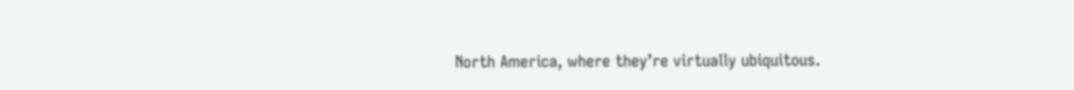North America, where they’re virtually ubiquitous.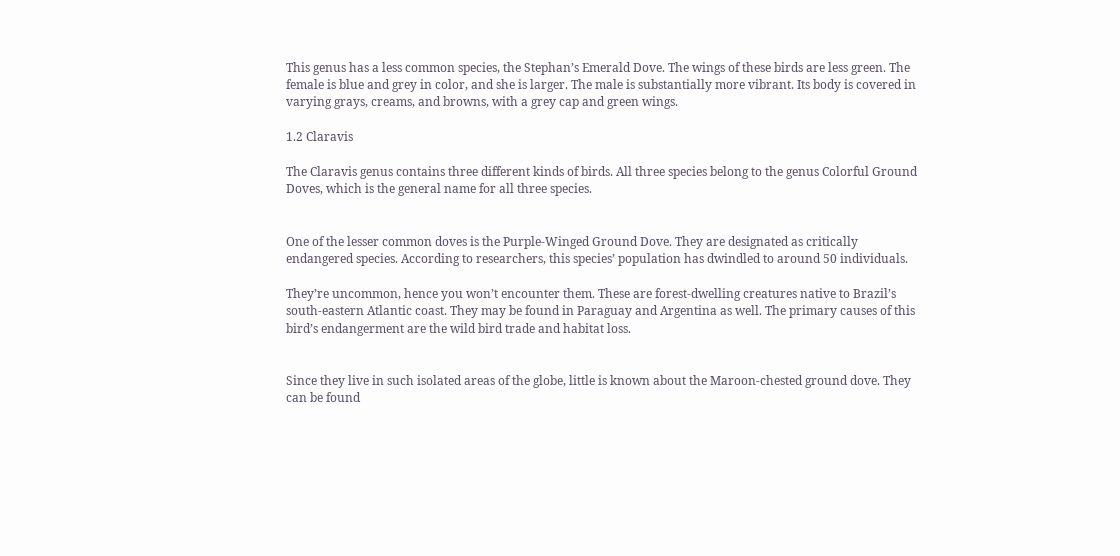This genus has a less common species, the Stephan’s Emerald Dove. The wings of these birds are less green. The female is blue and grey in color, and she is larger. The male is substantially more vibrant. Its body is covered in varying grays, creams, and browns, with a grey cap and green wings.

1.2 Claravis

The Claravis genus contains three different kinds of birds. All three species belong to the genus Colorful Ground Doves, which is the general name for all three species.


One of the lesser common doves is the Purple-Winged Ground Dove. They are designated as critically endangered species. According to researchers, this species’ population has dwindled to around 50 individuals.

They’re uncommon, hence you won’t encounter them. These are forest-dwelling creatures native to Brazil’s south-eastern Atlantic coast. They may be found in Paraguay and Argentina as well. The primary causes of this bird’s endangerment are the wild bird trade and habitat loss.


Since they live in such isolated areas of the globe, little is known about the Maroon-chested ground dove. They can be found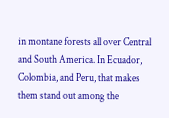in montane forests all over Central and South America. In Ecuador, Colombia, and Peru, that makes them stand out among the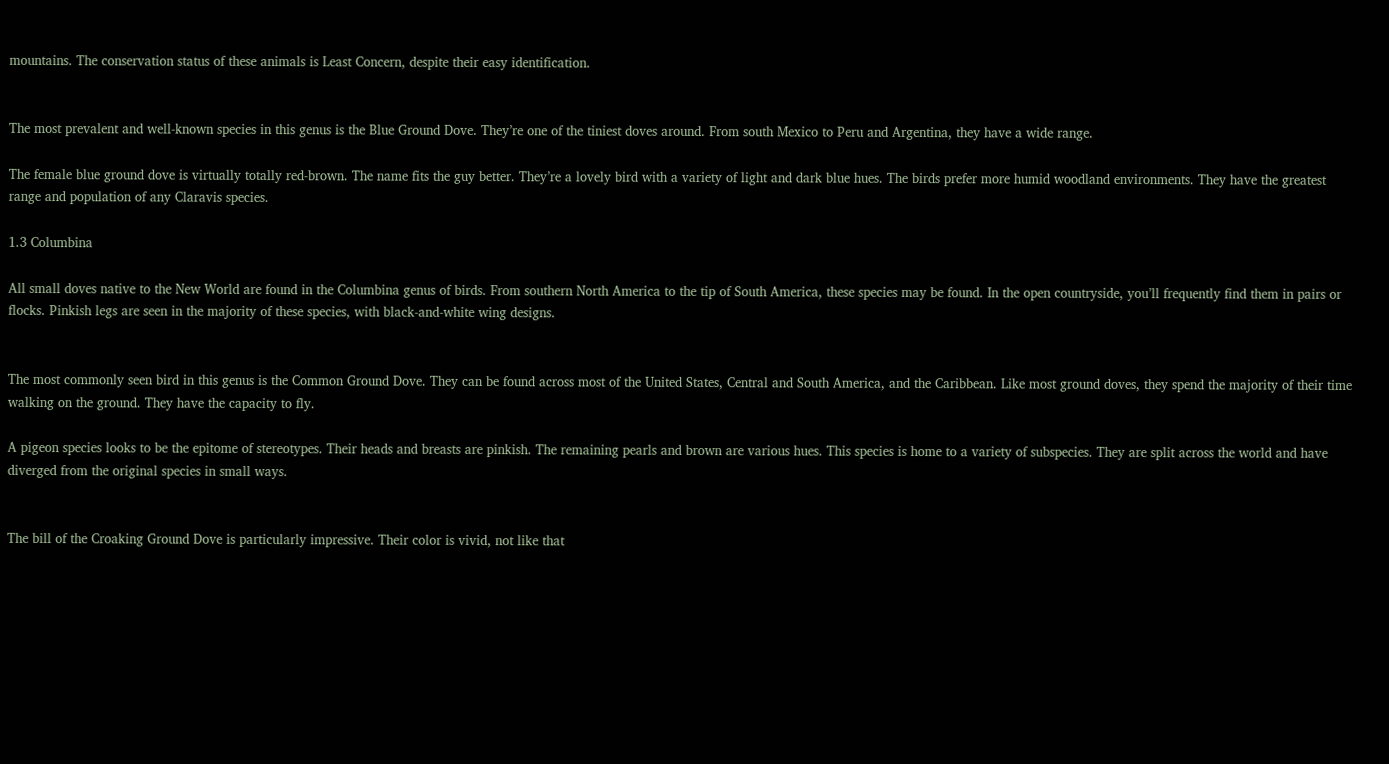mountains. The conservation status of these animals is Least Concern, despite their easy identification.


The most prevalent and well-known species in this genus is the Blue Ground Dove. They’re one of the tiniest doves around. From south Mexico to Peru and Argentina, they have a wide range.

The female blue ground dove is virtually totally red-brown. The name fits the guy better. They’re a lovely bird with a variety of light and dark blue hues. The birds prefer more humid woodland environments. They have the greatest range and population of any Claravis species.

1.3 Columbina

All small doves native to the New World are found in the Columbina genus of birds. From southern North America to the tip of South America, these species may be found. In the open countryside, you’ll frequently find them in pairs or flocks. Pinkish legs are seen in the majority of these species, with black-and-white wing designs.


The most commonly seen bird in this genus is the Common Ground Dove. They can be found across most of the United States, Central and South America, and the Caribbean. Like most ground doves, they spend the majority of their time walking on the ground. They have the capacity to fly.

A pigeon species looks to be the epitome of stereotypes. Their heads and breasts are pinkish. The remaining pearls and brown are various hues. This species is home to a variety of subspecies. They are split across the world and have diverged from the original species in small ways.


The bill of the Croaking Ground Dove is particularly impressive. Their color is vivid, not like that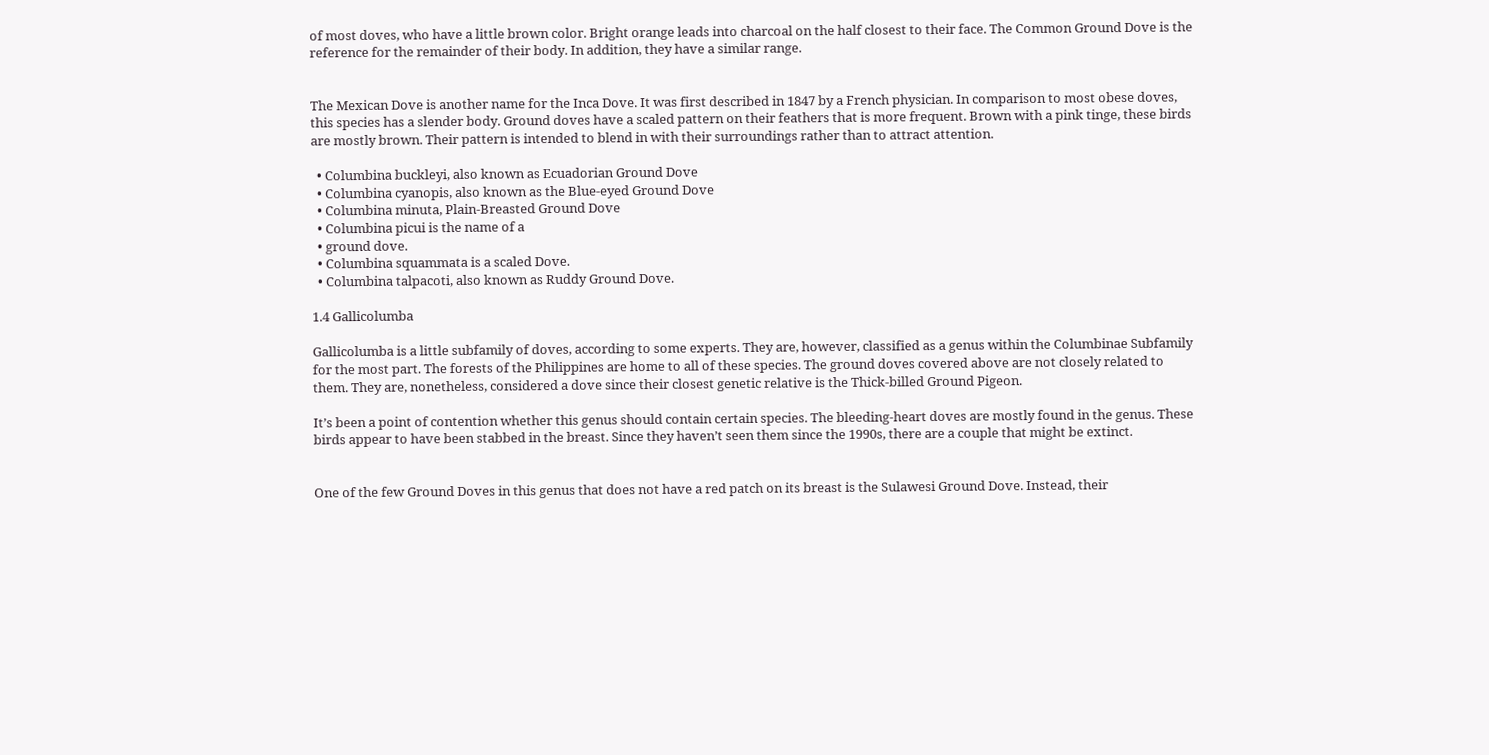of most doves, who have a little brown color. Bright orange leads into charcoal on the half closest to their face. The Common Ground Dove is the reference for the remainder of their body. In addition, they have a similar range.


The Mexican Dove is another name for the Inca Dove. It was first described in 1847 by a French physician. In comparison to most obese doves, this species has a slender body. Ground doves have a scaled pattern on their feathers that is more frequent. Brown with a pink tinge, these birds are mostly brown. Their pattern is intended to blend in with their surroundings rather than to attract attention.

  • Columbina buckleyi, also known as Ecuadorian Ground Dove
  • Columbina cyanopis, also known as the Blue-eyed Ground Dove
  • Columbina minuta, Plain-Breasted Ground Dove
  • Columbina picui is the name of a
  • ground dove.
  • Columbina squammata is a scaled Dove.
  • Columbina talpacoti, also known as Ruddy Ground Dove.

1.4 Gallicolumba

Gallicolumba is a little subfamily of doves, according to some experts. They are, however, classified as a genus within the Columbinae Subfamily for the most part. The forests of the Philippines are home to all of these species. The ground doves covered above are not closely related to them. They are, nonetheless, considered a dove since their closest genetic relative is the Thick-billed Ground Pigeon.

It’s been a point of contention whether this genus should contain certain species. The bleeding-heart doves are mostly found in the genus. These birds appear to have been stabbed in the breast. Since they haven’t seen them since the 1990s, there are a couple that might be extinct.


One of the few Ground Doves in this genus that does not have a red patch on its breast is the Sulawesi Ground Dove. Instead, their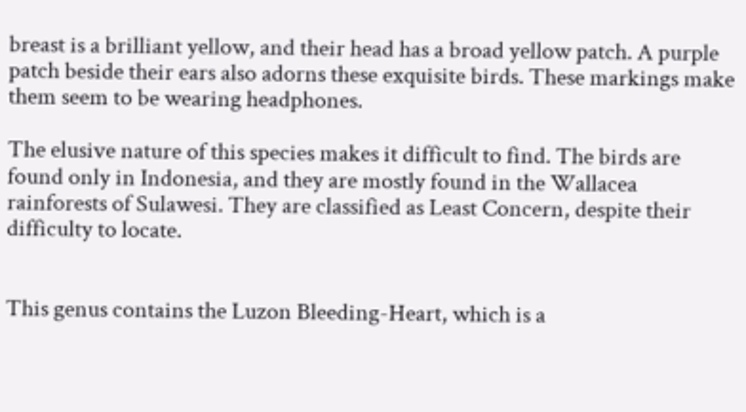breast is a brilliant yellow, and their head has a broad yellow patch. A purple patch beside their ears also adorns these exquisite birds. These markings make them seem to be wearing headphones.

The elusive nature of this species makes it difficult to find. The birds are found only in Indonesia, and they are mostly found in the Wallacea rainforests of Sulawesi. They are classified as Least Concern, despite their difficulty to locate.


This genus contains the Luzon Bleeding-Heart, which is a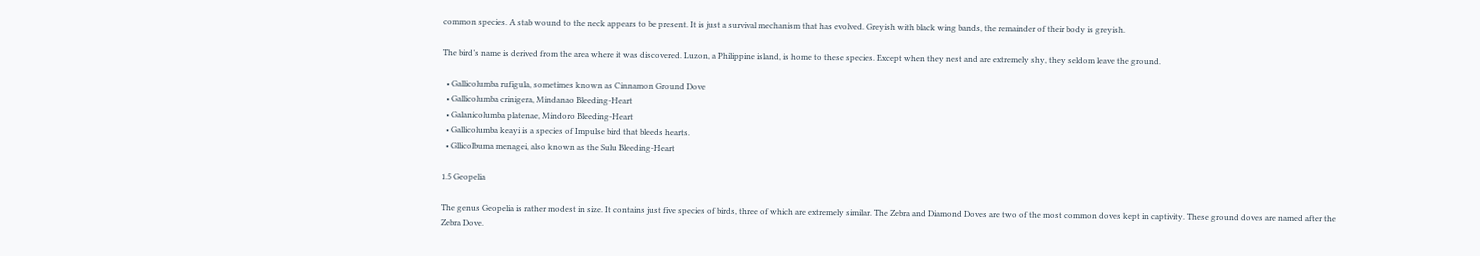common species. A stab wound to the neck appears to be present. It is just a survival mechanism that has evolved. Greyish with black wing bands, the remainder of their body is greyish.

The bird’s name is derived from the area where it was discovered. Luzon, a Philippine island, is home to these species. Except when they nest and are extremely shy, they seldom leave the ground.

  • Gallicolumba rufigula, sometimes known as Cinnamon Ground Dove
  • Gallicolumba crinigera, Mindanao Bleeding-Heart
  • Galanicolumba platenae, Mindoro Bleeding-Heart
  • Gallicolumba keayi is a species of Impulse bird that bleeds hearts.
  • Gllicolbuma menagei, also known as the Sulu Bleeding-Heart

1.5 Geopelia

The genus Geopelia is rather modest in size. It contains just five species of birds, three of which are extremely similar. The Zebra and Diamond Doves are two of the most common doves kept in captivity. These ground doves are named after the Zebra Dove.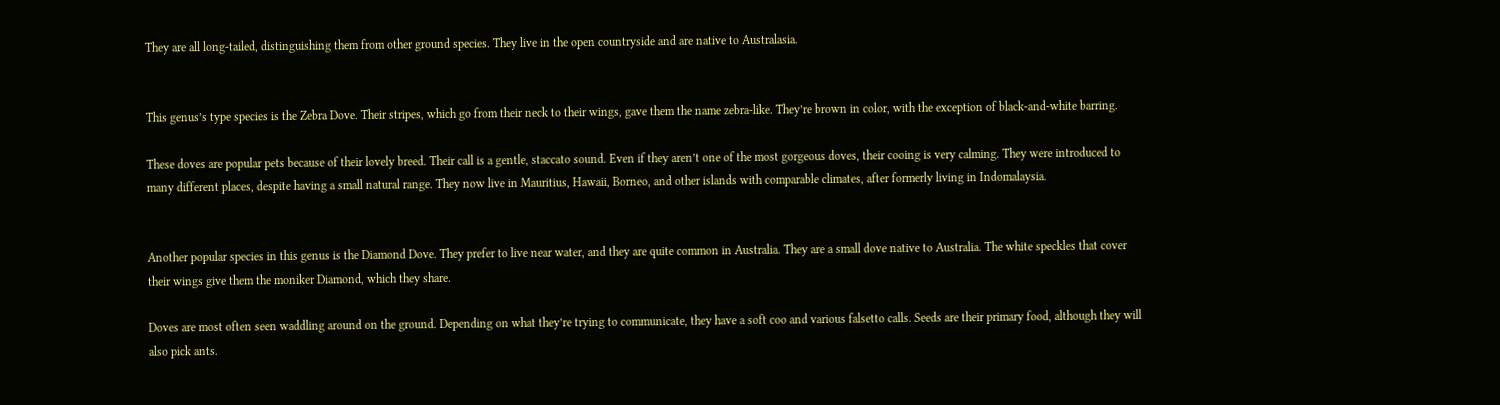They are all long-tailed, distinguishing them from other ground species. They live in the open countryside and are native to Australasia.


This genus’s type species is the Zebra Dove. Their stripes, which go from their neck to their wings, gave them the name zebra-like. They’re brown in color, with the exception of black-and-white barring.

These doves are popular pets because of their lovely breed. Their call is a gentle, staccato sound. Even if they aren’t one of the most gorgeous doves, their cooing is very calming. They were introduced to many different places, despite having a small natural range. They now live in Mauritius, Hawaii, Borneo, and other islands with comparable climates, after formerly living in Indomalaysia.


Another popular species in this genus is the Diamond Dove. They prefer to live near water, and they are quite common in Australia. They are a small dove native to Australia. The white speckles that cover their wings give them the moniker Diamond, which they share.

Doves are most often seen waddling around on the ground. Depending on what they’re trying to communicate, they have a soft coo and various falsetto calls. Seeds are their primary food, although they will also pick ants.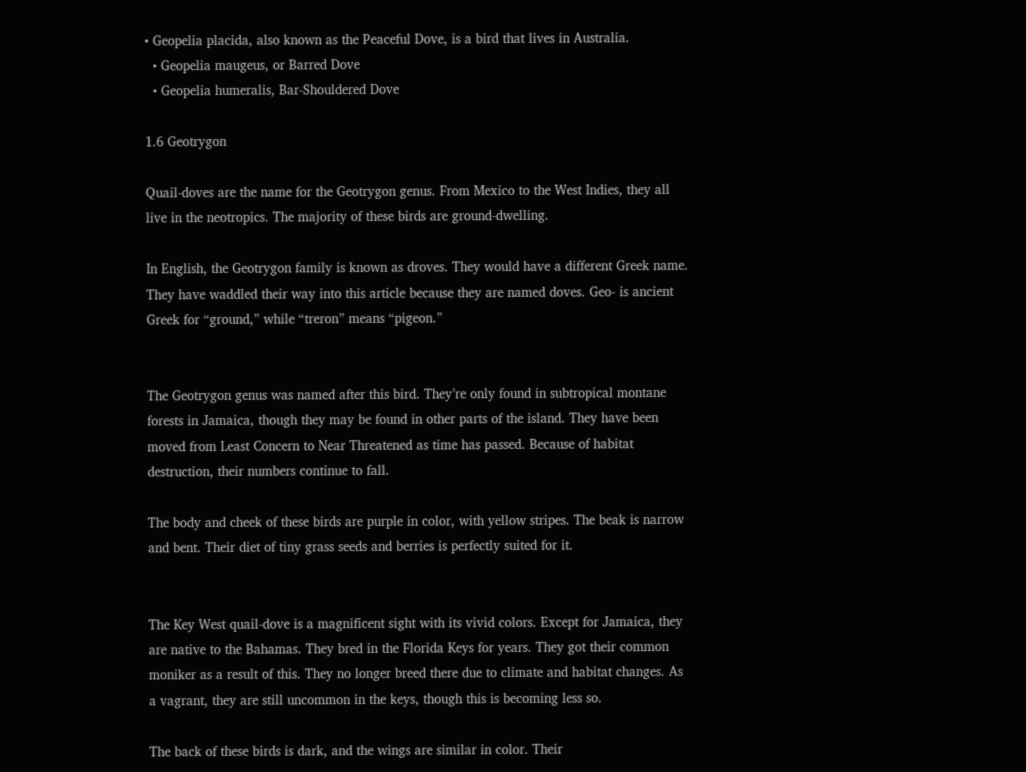• Geopelia placida, also known as the Peaceful Dove, is a bird that lives in Australia.
  • Geopelia maugeus, or Barred Dove
  • Geopelia humeralis, Bar-Shouldered Dove

1.6 Geotrygon

Quail-doves are the name for the Geotrygon genus. From Mexico to the West Indies, they all live in the neotropics. The majority of these birds are ground-dwelling.

In English, the Geotrygon family is known as droves. They would have a different Greek name. They have waddled their way into this article because they are named doves. Geo- is ancient Greek for “ground,” while “treron” means “pigeon.”


The Geotrygon genus was named after this bird. They’re only found in subtropical montane forests in Jamaica, though they may be found in other parts of the island. They have been moved from Least Concern to Near Threatened as time has passed. Because of habitat destruction, their numbers continue to fall.

The body and cheek of these birds are purple in color, with yellow stripes. The beak is narrow and bent. Their diet of tiny grass seeds and berries is perfectly suited for it.


The Key West quail-dove is a magnificent sight with its vivid colors. Except for Jamaica, they are native to the Bahamas. They bred in the Florida Keys for years. They got their common moniker as a result of this. They no longer breed there due to climate and habitat changes. As a vagrant, they are still uncommon in the keys, though this is becoming less so.

The back of these birds is dark, and the wings are similar in color. Their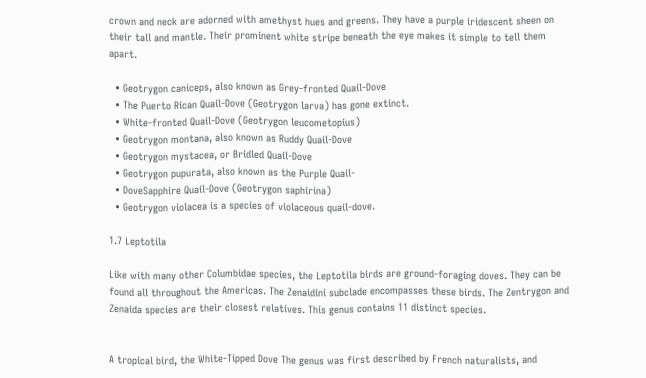crown and neck are adorned with amethyst hues and greens. They have a purple iridescent sheen on their tall and mantle. Their prominent white stripe beneath the eye makes it simple to tell them apart.

  • Geotrygon caniceps, also known as Grey-fronted Quail-Dove
  • The Puerto Rican Quail-Dove (Geotrygon larva) has gone extinct.
  • White-fronted Quail-Dove (Geotrygon leucometopius)
  • Geotrygon montana, also known as Ruddy Quail-Dove
  • Geotrygon mystacea, or Bridled Quail-Dove
  • Geotrygon pupurata, also known as the Purple Quail-
  • DoveSapphire Quail-Dove (Geotrygon saphirina)
  • Geotrygon violacea is a species of violaceous quail-dove.

1.7 Leptotila

Like with many other Columbidae species, the Leptotila birds are ground-foraging doves. They can be found all throughout the Americas. The Zenaidini subclade encompasses these birds. The Zentrygon and Zenaida species are their closest relatives. This genus contains 11 distinct species.


A tropical bird, the White-Tipped Dove The genus was first described by French naturalists, and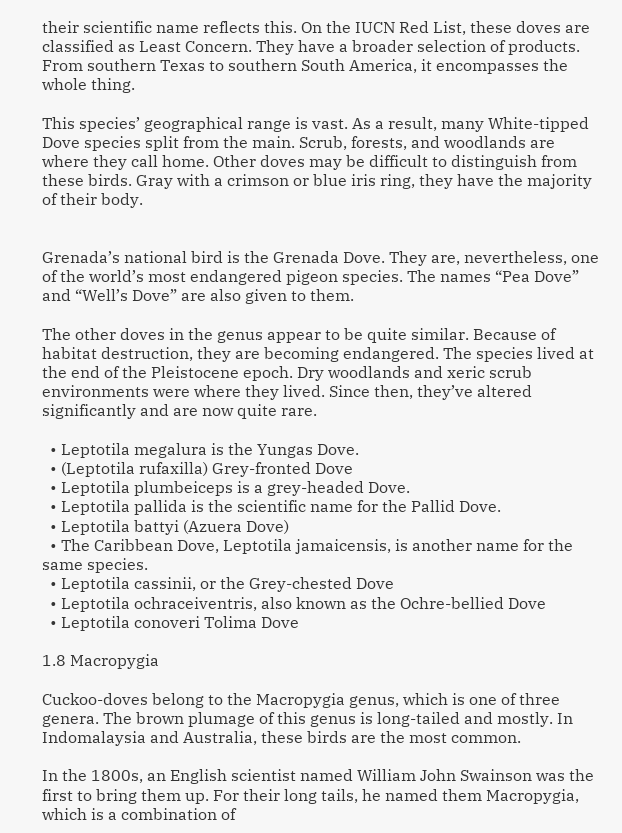their scientific name reflects this. On the IUCN Red List, these doves are classified as Least Concern. They have a broader selection of products. From southern Texas to southern South America, it encompasses the whole thing.

This species’ geographical range is vast. As a result, many White-tipped Dove species split from the main. Scrub, forests, and woodlands are where they call home. Other doves may be difficult to distinguish from these birds. Gray with a crimson or blue iris ring, they have the majority of their body.


Grenada’s national bird is the Grenada Dove. They are, nevertheless, one of the world’s most endangered pigeon species. The names “Pea Dove” and “Well’s Dove” are also given to them.

The other doves in the genus appear to be quite similar. Because of habitat destruction, they are becoming endangered. The species lived at the end of the Pleistocene epoch. Dry woodlands and xeric scrub environments were where they lived. Since then, they’ve altered significantly and are now quite rare.

  • Leptotila megalura is the Yungas Dove.
  • (Leptotila rufaxilla) Grey-fronted Dove
  • Leptotila plumbeiceps is a grey-headed Dove.
  • Leptotila pallida is the scientific name for the Pallid Dove.
  • Leptotila battyi (Azuera Dove)
  • The Caribbean Dove, Leptotila jamaicensis, is another name for the same species.
  • Leptotila cassinii, or the Grey-chested Dove
  • Leptotila ochraceiventris, also known as the Ochre-bellied Dove
  • Leptotila conoveri Tolima Dove

1.8 Macropygia

Cuckoo-doves belong to the Macropygia genus, which is one of three genera. The brown plumage of this genus is long-tailed and mostly. In Indomalaysia and Australia, these birds are the most common.

In the 1800s, an English scientist named William John Swainson was the first to bring them up. For their long tails, he named them Macropygia, which is a combination of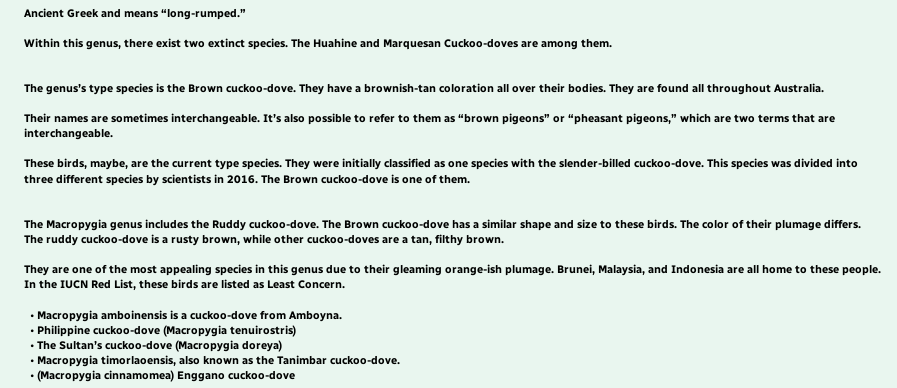Ancient Greek and means “long-rumped.”

Within this genus, there exist two extinct species. The Huahine and Marquesan Cuckoo-doves are among them.


The genus’s type species is the Brown cuckoo-dove. They have a brownish-tan coloration all over their bodies. They are found all throughout Australia.

Their names are sometimes interchangeable. It’s also possible to refer to them as “brown pigeons” or “pheasant pigeons,” which are two terms that are interchangeable.

These birds, maybe, are the current type species. They were initially classified as one species with the slender-billed cuckoo-dove. This species was divided into three different species by scientists in 2016. The Brown cuckoo-dove is one of them.


The Macropygia genus includes the Ruddy cuckoo-dove. The Brown cuckoo-dove has a similar shape and size to these birds. The color of their plumage differs. The ruddy cuckoo-dove is a rusty brown, while other cuckoo-doves are a tan, filthy brown.

They are one of the most appealing species in this genus due to their gleaming orange-ish plumage. Brunei, Malaysia, and Indonesia are all home to these people. In the IUCN Red List, these birds are listed as Least Concern.

  • Macropygia amboinensis is a cuckoo-dove from Amboyna.
  • Philippine cuckoo-dove (Macropygia tenuirostris)
  • The Sultan’s cuckoo-dove (Macropygia doreya)
  • Macropygia timorlaoensis, also known as the Tanimbar cuckoo-dove.
  • (Macropygia cinnamomea) Enggano cuckoo-dove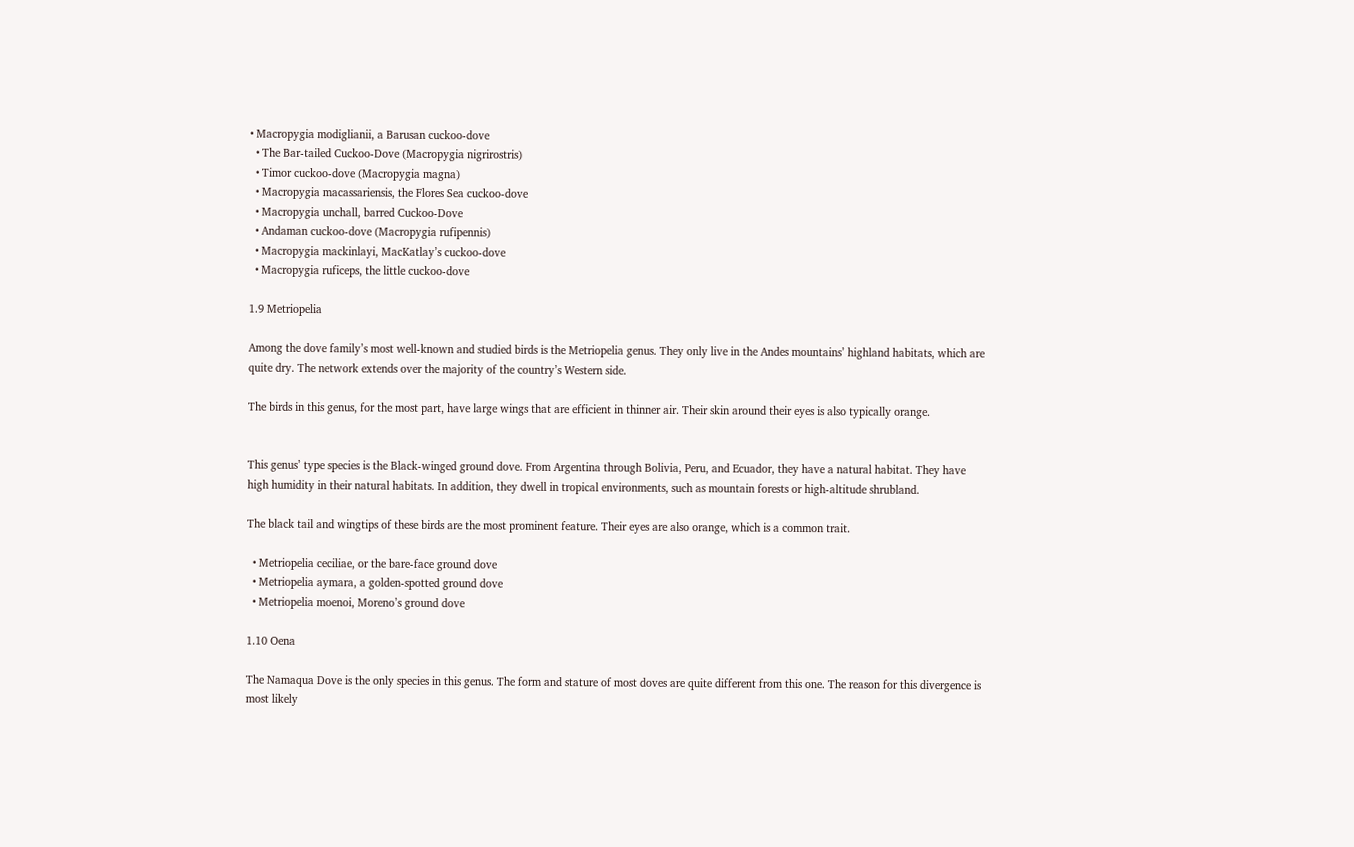• Macropygia modiglianii, a Barusan cuckoo-dove
  • The Bar-tailed Cuckoo-Dove (Macropygia nigrirostris)
  • Timor cuckoo-dove (Macropygia magna)
  • Macropygia macassariensis, the Flores Sea cuckoo-dove
  • Macropygia unchall, barred Cuckoo-Dove
  • Andaman cuckoo-dove (Macropygia rufipennis)
  • Macropygia mackinlayi, MacKatlay’s cuckoo-dove
  • Macropygia ruficeps, the little cuckoo-dove

1.9 Metriopelia

Among the dove family’s most well-known and studied birds is the Metriopelia genus. They only live in the Andes mountains’ highland habitats, which are quite dry. The network extends over the majority of the country’s Western side.

The birds in this genus, for the most part, have large wings that are efficient in thinner air. Their skin around their eyes is also typically orange.


This genus’ type species is the Black-winged ground dove. From Argentina through Bolivia, Peru, and Ecuador, they have a natural habitat. They have high humidity in their natural habitats. In addition, they dwell in tropical environments, such as mountain forests or high-altitude shrubland.

The black tail and wingtips of these birds are the most prominent feature. Their eyes are also orange, which is a common trait.

  • Metriopelia ceciliae, or the bare-face ground dove
  • Metriopelia aymara, a golden-spotted ground dove
  • Metriopelia moenoi, Moreno’s ground dove

1.10 Oena

The Namaqua Dove is the only species in this genus. The form and stature of most doves are quite different from this one. The reason for this divergence is most likely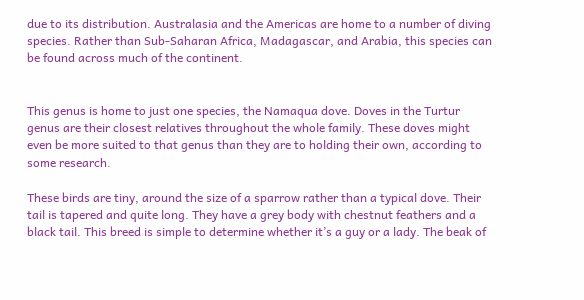due to its distribution. Australasia and the Americas are home to a number of diving species. Rather than Sub-Saharan Africa, Madagascar, and Arabia, this species can be found across much of the continent.


This genus is home to just one species, the Namaqua dove. Doves in the Turtur genus are their closest relatives throughout the whole family. These doves might even be more suited to that genus than they are to holding their own, according to some research.

These birds are tiny, around the size of a sparrow rather than a typical dove. Their tail is tapered and quite long. They have a grey body with chestnut feathers and a black tail. This breed is simple to determine whether it’s a guy or a lady. The beak of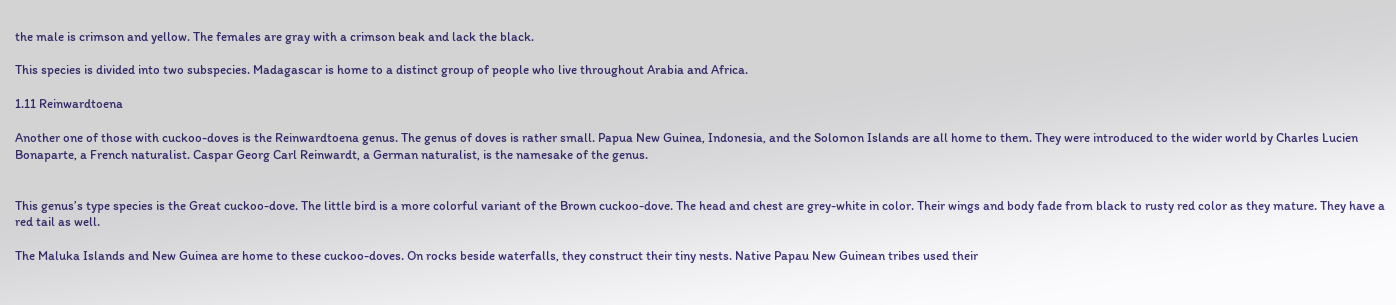the male is crimson and yellow. The females are gray with a crimson beak and lack the black.

This species is divided into two subspecies. Madagascar is home to a distinct group of people who live throughout Arabia and Africa.

1.11 Reinwardtoena

Another one of those with cuckoo-doves is the Reinwardtoena genus. The genus of doves is rather small. Papua New Guinea, Indonesia, and the Solomon Islands are all home to them. They were introduced to the wider world by Charles Lucien Bonaparte, a French naturalist. Caspar Georg Carl Reinwardt, a German naturalist, is the namesake of the genus.


This genus’s type species is the Great cuckoo-dove. The little bird is a more colorful variant of the Brown cuckoo-dove. The head and chest are grey-white in color. Their wings and body fade from black to rusty red color as they mature. They have a red tail as well.

The Maluka Islands and New Guinea are home to these cuckoo-doves. On rocks beside waterfalls, they construct their tiny nests. Native Papau New Guinean tribes used their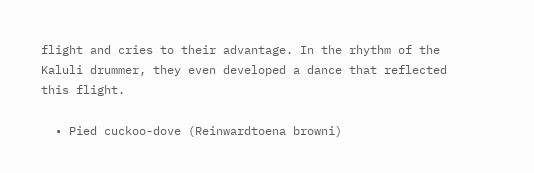flight and cries to their advantage. In the rhythm of the Kaluli drummer, they even developed a dance that reflected this flight.

  • Pied cuckoo-dove (Reinwardtoena browni)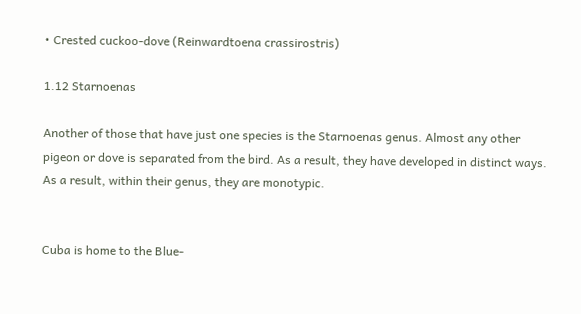• Crested cuckoo-dove (Reinwardtoena crassirostris)

1.12 Starnoenas

Another of those that have just one species is the Starnoenas genus. Almost any other pigeon or dove is separated from the bird. As a result, they have developed in distinct ways. As a result, within their genus, they are monotypic.


Cuba is home to the Blue-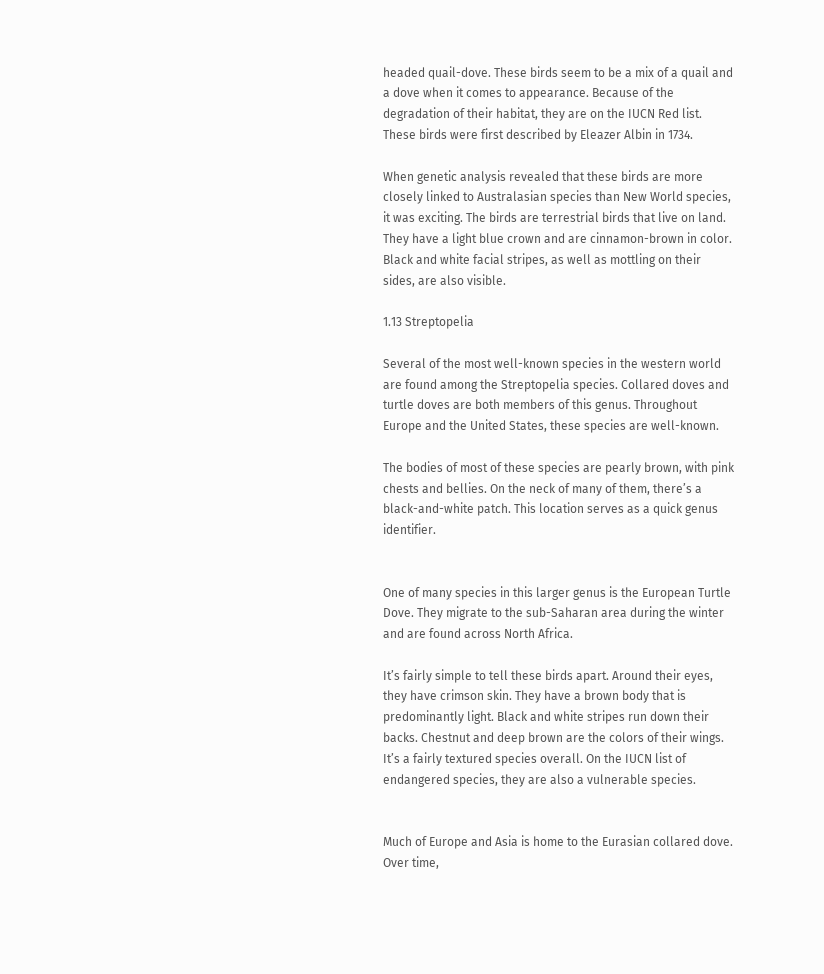headed quail-dove. These birds seem to be a mix of a quail and a dove when it comes to appearance. Because of the degradation of their habitat, they are on the IUCN Red list. These birds were first described by Eleazer Albin in 1734.

When genetic analysis revealed that these birds are more closely linked to Australasian species than New World species, it was exciting. The birds are terrestrial birds that live on land. They have a light blue crown and are cinnamon-brown in color. Black and white facial stripes, as well as mottling on their sides, are also visible.

1.13 Streptopelia

Several of the most well-known species in the western world are found among the Streptopelia species. Collared doves and turtle doves are both members of this genus. Throughout Europe and the United States, these species are well-known.

The bodies of most of these species are pearly brown, with pink chests and bellies. On the neck of many of them, there’s a black-and-white patch. This location serves as a quick genus identifier.


One of many species in this larger genus is the European Turtle Dove. They migrate to the sub-Saharan area during the winter and are found across North Africa.

It’s fairly simple to tell these birds apart. Around their eyes, they have crimson skin. They have a brown body that is predominantly light. Black and white stripes run down their backs. Chestnut and deep brown are the colors of their wings. It’s a fairly textured species overall. On the IUCN list of endangered species, they are also a vulnerable species.


Much of Europe and Asia is home to the Eurasian collared dove. Over time,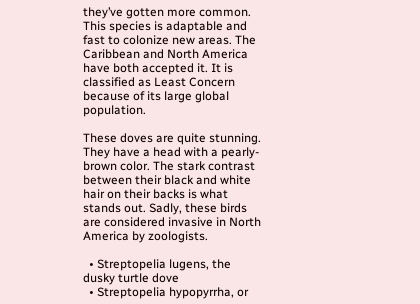they’ve gotten more common. This species is adaptable and fast to colonize new areas. The Caribbean and North America have both accepted it. It is classified as Least Concern because of its large global population.

These doves are quite stunning. They have a head with a pearly-brown color. The stark contrast between their black and white hair on their backs is what stands out. Sadly, these birds are considered invasive in North America by zoologists.

  • Streptopelia lugens, the dusky turtle dove
  • Streptopelia hypopyrrha, or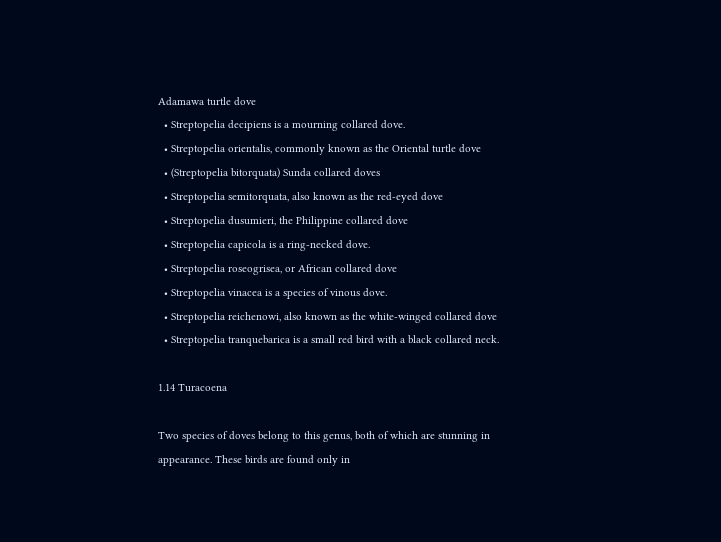Adamawa turtle dove
  • Streptopelia decipiens is a mourning collared dove.
  • Streptopelia orientalis, commonly known as the Oriental turtle dove
  • (Streptopelia bitorquata) Sunda collared doves
  • Streptopelia semitorquata, also known as the red-eyed dove
  • Streptopelia dusumieri, the Philippine collared dove
  • Streptopelia capicola is a ring-necked dove.
  • Streptopelia roseogrisea, or African collared dove
  • Streptopelia vinacea is a species of vinous dove.
  • Streptopelia reichenowi, also known as the white-winged collared dove
  • Streptopelia tranquebarica is a small red bird with a black collared neck.

1.14 Turacoena

Two species of doves belong to this genus, both of which are stunning in appearance. These birds are found only in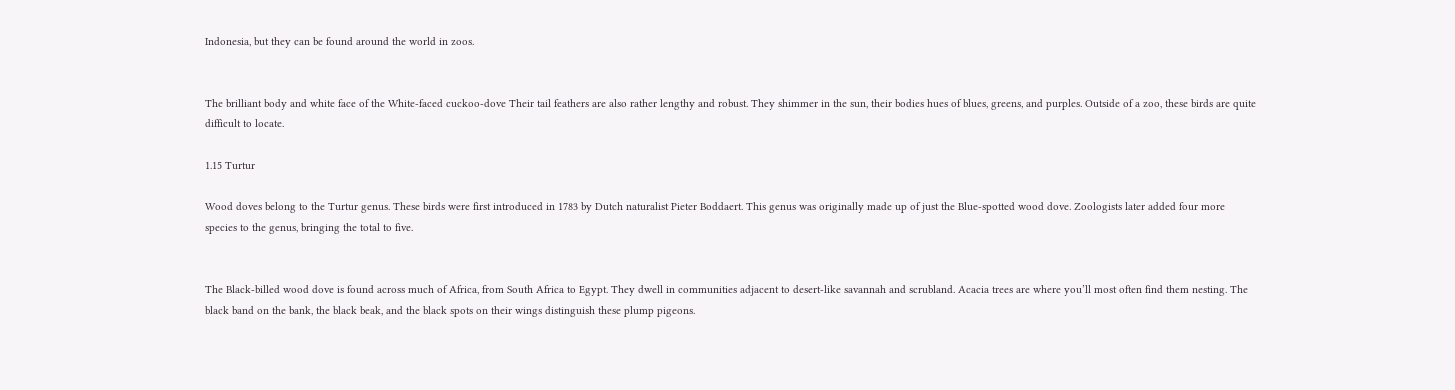Indonesia, but they can be found around the world in zoos.


The brilliant body and white face of the White-faced cuckoo-dove Their tail feathers are also rather lengthy and robust. They shimmer in the sun, their bodies hues of blues, greens, and purples. Outside of a zoo, these birds are quite difficult to locate.

1.15 Turtur

Wood doves belong to the Turtur genus. These birds were first introduced in 1783 by Dutch naturalist Pieter Boddaert. This genus was originally made up of just the Blue-spotted wood dove. Zoologists later added four more species to the genus, bringing the total to five.


The Black-billed wood dove is found across much of Africa, from South Africa to Egypt. They dwell in communities adjacent to desert-like savannah and scrubland. Acacia trees are where you’ll most often find them nesting. The black band on the bank, the black beak, and the black spots on their wings distinguish these plump pigeons.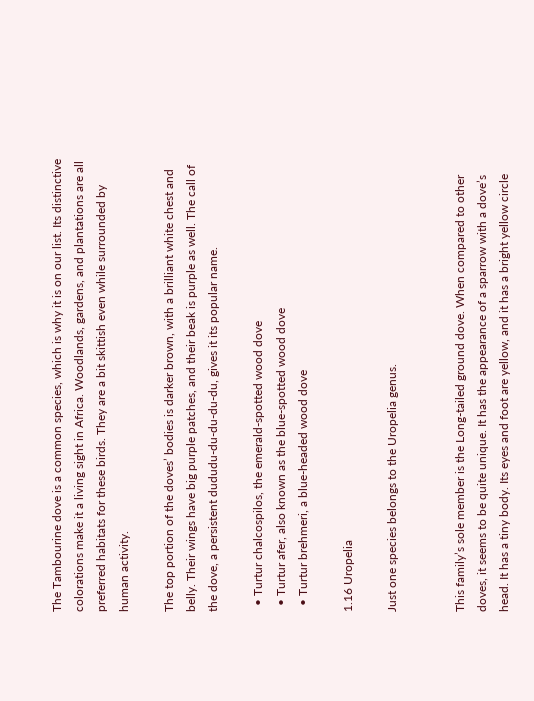The Tambourine dove is a common species, which is why it is on our list. Its distinctive colorations make it a living sight in Africa. Woodlands, gardens, and plantations are all preferred habitats for these birds. They are a bit skittish even while surrounded by human activity.

The top portion of the doves’ bodies is darker brown, with a brilliant white chest and belly. Their wings have big purple patches, and their beak is purple as well. The call of the dove, a persistent dududu-du-du-du-du, gives it its popular name.

  • Turtur chalcospilos, the emerald-spotted wood dove
  • Turtur afer, also known as the blue-spotted wood dove
  • Turtur brehmeri, a blue-headed wood dove

1.16 Uropelia

Just one species belongs to the Uropelia genus.


This family’s sole member is the Long-tailed ground dove. When compared to other doves, it seems to be quite unique. It has the appearance of a sparrow with a dove’s head. It has a tiny body. Its eyes and foot are yellow, and it has a bright yellow circle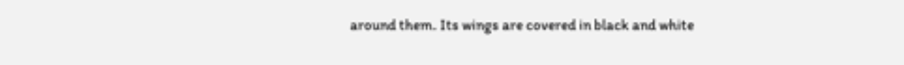around them. Its wings are covered in black and white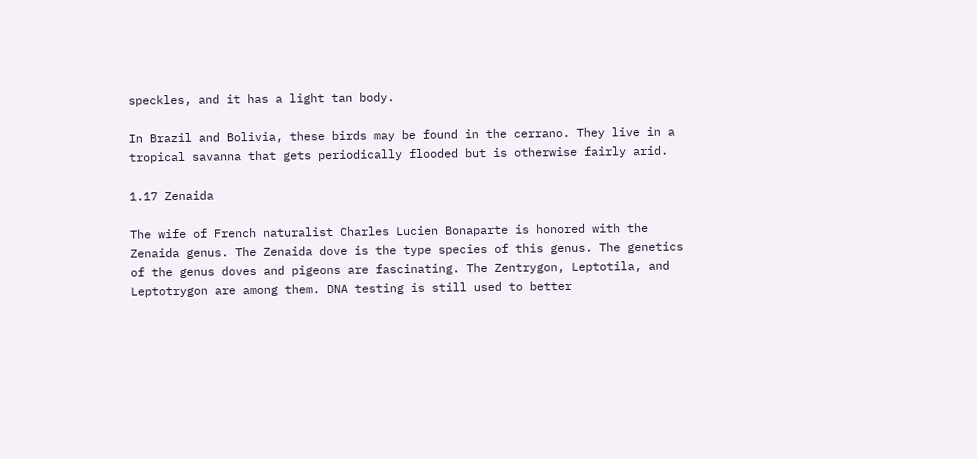speckles, and it has a light tan body.

In Brazil and Bolivia, these birds may be found in the cerrano. They live in a tropical savanna that gets periodically flooded but is otherwise fairly arid.

1.17 Zenaida

The wife of French naturalist Charles Lucien Bonaparte is honored with the Zenaida genus. The Zenaida dove is the type species of this genus. The genetics of the genus doves and pigeons are fascinating. The Zentrygon, Leptotila, and Leptotrygon are among them. DNA testing is still used to better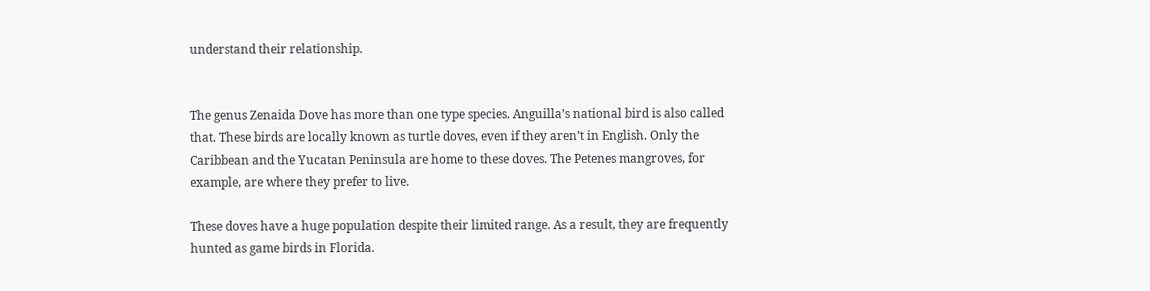understand their relationship.


The genus Zenaida Dove has more than one type species. Anguilla’s national bird is also called that. These birds are locally known as turtle doves, even if they aren’t in English. Only the Caribbean and the Yucatan Peninsula are home to these doves. The Petenes mangroves, for example, are where they prefer to live.

These doves have a huge population despite their limited range. As a result, they are frequently hunted as game birds in Florida.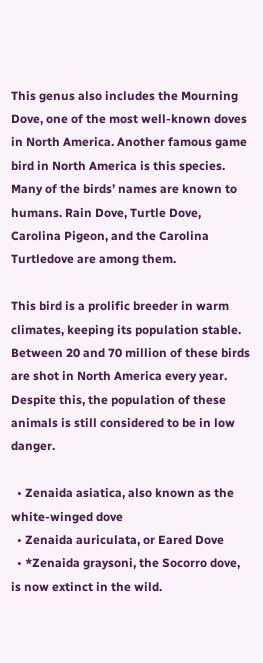This genus also includes the Mourning Dove, one of the most well-known doves in North America. Another famous game bird in North America is this species. Many of the birds’ names are known to humans. Rain Dove, Turtle Dove, Carolina Pigeon, and the Carolina Turtledove are among them.

This bird is a prolific breeder in warm climates, keeping its population stable. Between 20 and 70 million of these birds are shot in North America every year. Despite this, the population of these animals is still considered to be in low danger.

  • Zenaida asiatica, also known as the white-winged dove
  • Zenaida auriculata, or Eared Dove
  • *Zenaida graysoni, the Socorro dove, is now extinct in the wild.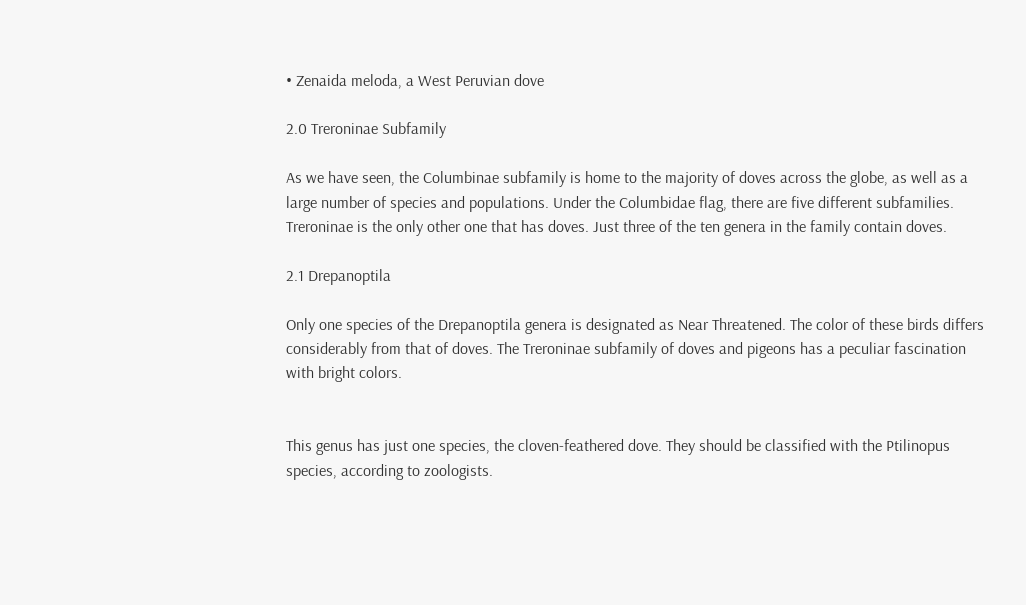• Zenaida meloda, a West Peruvian dove

2.0 Treroninae Subfamily

As we have seen, the Columbinae subfamily is home to the majority of doves across the globe, as well as a large number of species and populations. Under the Columbidae flag, there are five different subfamilies. Treroninae is the only other one that has doves. Just three of the ten genera in the family contain doves.

2.1 Drepanoptila

Only one species of the Drepanoptila genera is designated as Near Threatened. The color of these birds differs considerably from that of doves. The Treroninae subfamily of doves and pigeons has a peculiar fascination with bright colors.


This genus has just one species, the cloven-feathered dove. They should be classified with the Ptilinopus species, according to zoologists.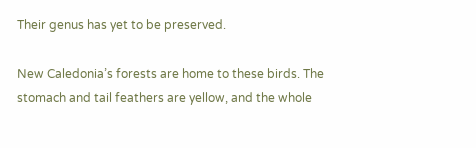Their genus has yet to be preserved.

New Caledonia’s forests are home to these birds. The stomach and tail feathers are yellow, and the whole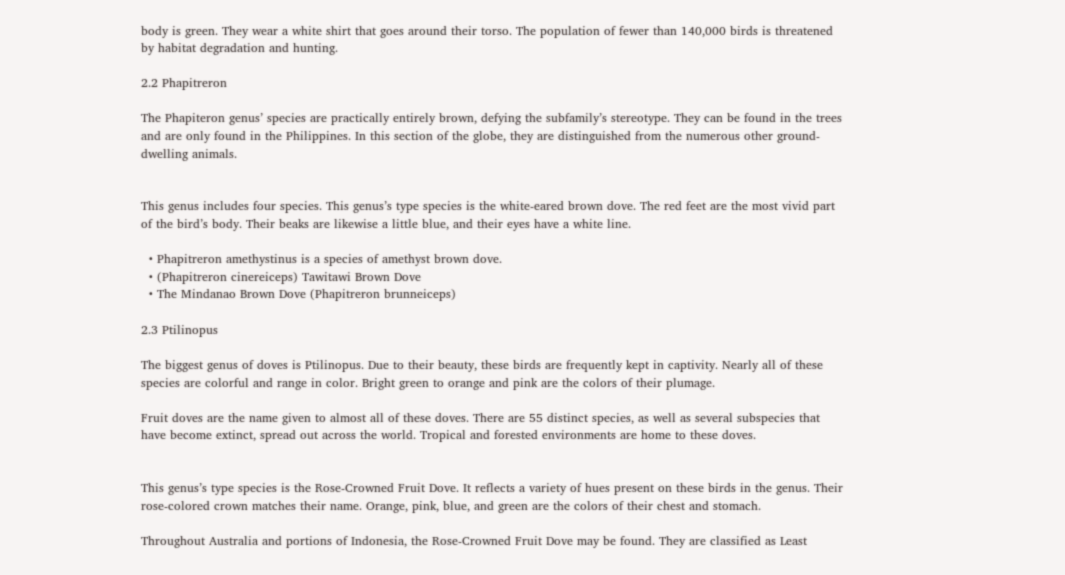body is green. They wear a white shirt that goes around their torso. The population of fewer than 140,000 birds is threatened by habitat degradation and hunting.

2.2 Phapitreron

The Phapiteron genus’ species are practically entirely brown, defying the subfamily’s stereotype. They can be found in the trees and are only found in the Philippines. In this section of the globe, they are distinguished from the numerous other ground-dwelling animals.


This genus includes four species. This genus’s type species is the white-eared brown dove. The red feet are the most vivid part of the bird’s body. Their beaks are likewise a little blue, and their eyes have a white line.

  • Phapitreron amethystinus is a species of amethyst brown dove.
  • (Phapitreron cinereiceps) Tawitawi Brown Dove
  • The Mindanao Brown Dove (Phapitreron brunneiceps)

2.3 Ptilinopus

The biggest genus of doves is Ptilinopus. Due to their beauty, these birds are frequently kept in captivity. Nearly all of these species are colorful and range in color. Bright green to orange and pink are the colors of their plumage.

Fruit doves are the name given to almost all of these doves. There are 55 distinct species, as well as several subspecies that have become extinct, spread out across the world. Tropical and forested environments are home to these doves.


This genus’s type species is the Rose-Crowned Fruit Dove. It reflects a variety of hues present on these birds in the genus. Their rose-colored crown matches their name. Orange, pink, blue, and green are the colors of their chest and stomach.

Throughout Australia and portions of Indonesia, the Rose-Crowned Fruit Dove may be found. They are classified as Least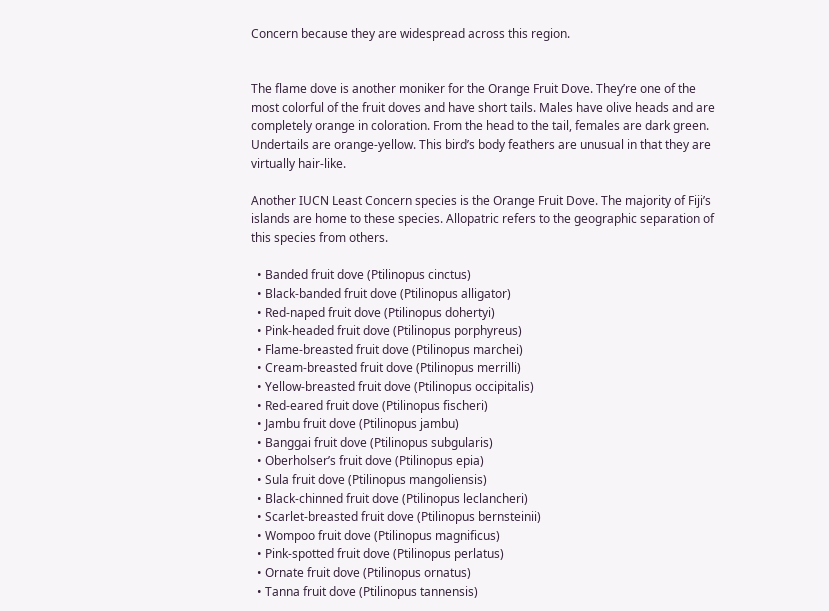Concern because they are widespread across this region.


The flame dove is another moniker for the Orange Fruit Dove. They’re one of the most colorful of the fruit doves and have short tails. Males have olive heads and are completely orange in coloration. From the head to the tail, females are dark green. Undertails are orange-yellow. This bird’s body feathers are unusual in that they are virtually hair-like.

Another IUCN Least Concern species is the Orange Fruit Dove. The majority of Fiji’s islands are home to these species. Allopatric refers to the geographic separation of this species from others.

  • Banded fruit dove (Ptilinopus cinctus)
  • Black-banded fruit dove (Ptilinopus alligator)
  • Red-naped fruit dove (Ptilinopus dohertyi)
  • Pink-headed fruit dove (Ptilinopus porphyreus)
  • Flame-breasted fruit dove (Ptilinopus marchei)
  • Cream-breasted fruit dove (Ptilinopus merrilli)
  • Yellow-breasted fruit dove (Ptilinopus occipitalis)
  • Red-eared fruit dove (Ptilinopus fischeri)
  • Jambu fruit dove (Ptilinopus jambu)
  • Banggai fruit dove (Ptilinopus subgularis)
  • Oberholser’s fruit dove (Ptilinopus epia)
  • Sula fruit dove (Ptilinopus mangoliensis)
  • Black-chinned fruit dove (Ptilinopus leclancheri)
  • Scarlet-breasted fruit dove (Ptilinopus bernsteinii)
  • Wompoo fruit dove (Ptilinopus magnificus)
  • Pink-spotted fruit dove (Ptilinopus perlatus)
  • Ornate fruit dove (Ptilinopus ornatus)
  • Tanna fruit dove (Ptilinopus tannensis)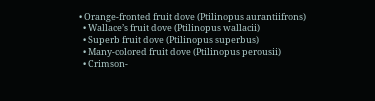• Orange-fronted fruit dove (Ptilinopus aurantiifrons)
  • Wallace’s fruit dove (Ptilinopus wallacii)
  • Superb fruit dove (Ptilinopus superbus)
  • Many-colored fruit dove (Ptilinopus perousii)
  • Crimson-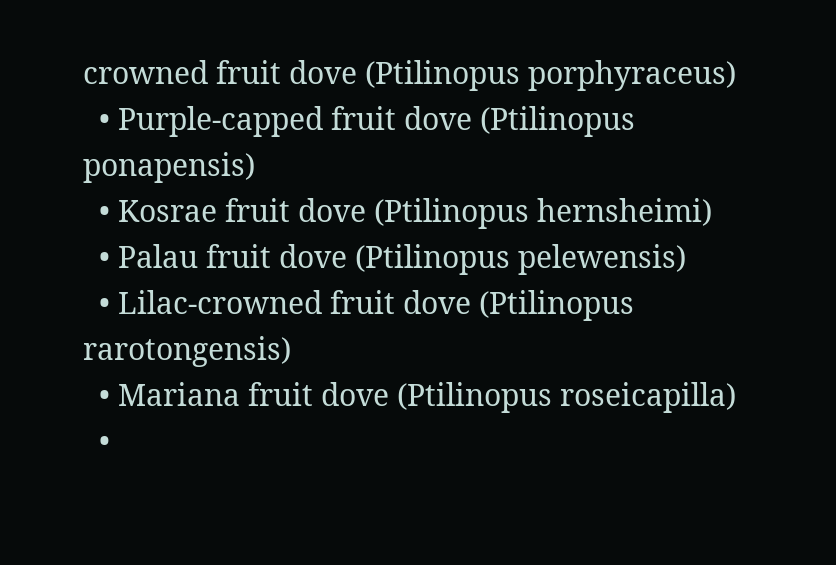crowned fruit dove (Ptilinopus porphyraceus)
  • Purple-capped fruit dove (Ptilinopus ponapensis)
  • Kosrae fruit dove (Ptilinopus hernsheimi)
  • Palau fruit dove (Ptilinopus pelewensis)
  • Lilac-crowned fruit dove (Ptilinopus rarotongensis)
  • Mariana fruit dove (Ptilinopus roseicapilla)
  •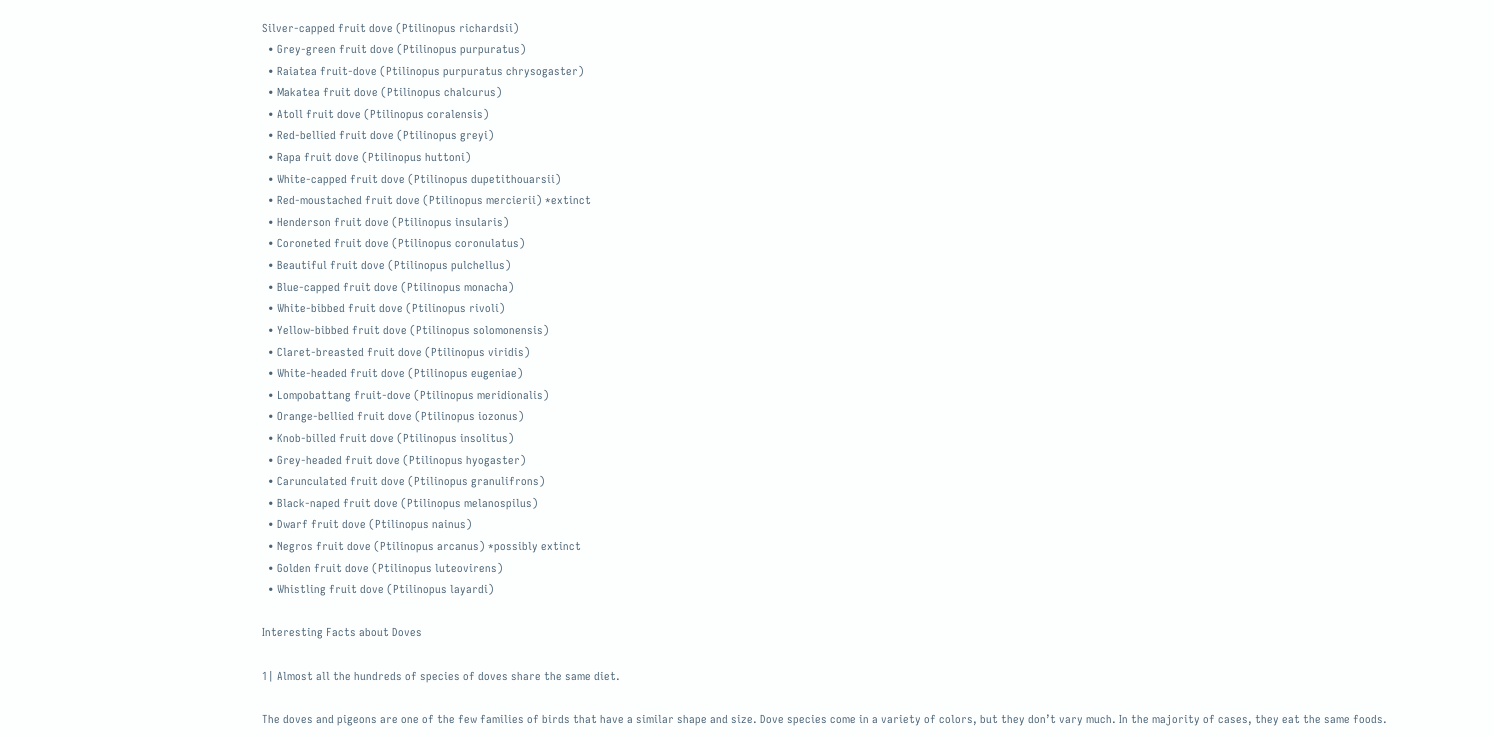Silver-capped fruit dove (Ptilinopus richardsii)
  • Grey-green fruit dove (Ptilinopus purpuratus)
  • Raiatea fruit-dove (Ptilinopus purpuratus chrysogaster)
  • Makatea fruit dove (Ptilinopus chalcurus)
  • Atoll fruit dove (Ptilinopus coralensis)
  • Red-bellied fruit dove (Ptilinopus greyi)
  • Rapa fruit dove (Ptilinopus huttoni)
  • White-capped fruit dove (Ptilinopus dupetithouarsii)
  • Red-moustached fruit dove (Ptilinopus mercierii) *extinct
  • Henderson fruit dove (Ptilinopus insularis)
  • Coroneted fruit dove (Ptilinopus coronulatus)
  • Beautiful fruit dove (Ptilinopus pulchellus)
  • Blue-capped fruit dove (Ptilinopus monacha)
  • White-bibbed fruit dove (Ptilinopus rivoli)
  • Yellow-bibbed fruit dove (Ptilinopus solomonensis)
  • Claret-breasted fruit dove (Ptilinopus viridis)
  • White-headed fruit dove (Ptilinopus eugeniae)
  • Lompobattang fruit-dove (Ptilinopus meridionalis)
  • Orange-bellied fruit dove (Ptilinopus iozonus)
  • Knob-billed fruit dove (Ptilinopus insolitus)
  • Grey-headed fruit dove (Ptilinopus hyogaster)
  • Carunculated fruit dove (Ptilinopus granulifrons)
  • Black-naped fruit dove (Ptilinopus melanospilus)
  • Dwarf fruit dove (Ptilinopus nainus)
  • Negros fruit dove (Ptilinopus arcanus) *possibly extinct
  • Golden fruit dove (Ptilinopus luteovirens)
  • Whistling fruit dove (Ptilinopus layardi)

Interesting Facts about Doves

1| Almost all the hundreds of species of doves share the same diet.

The doves and pigeons are one of the few families of birds that have a similar shape and size. Dove species come in a variety of colors, but they don’t vary much. In the majority of cases, they eat the same foods.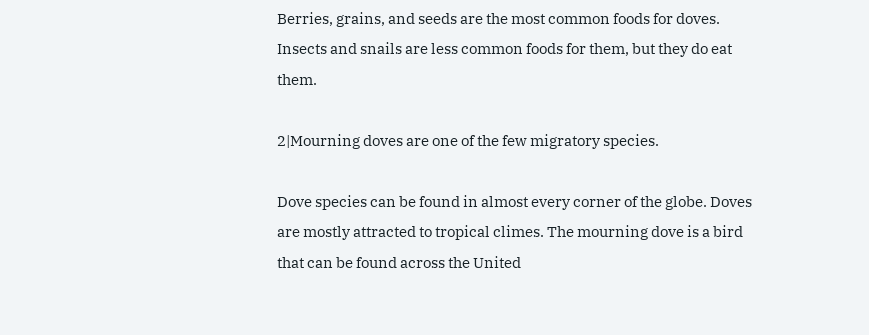Berries, grains, and seeds are the most common foods for doves. Insects and snails are less common foods for them, but they do eat them.

2|Mourning doves are one of the few migratory species.

Dove species can be found in almost every corner of the globe. Doves are mostly attracted to tropical climes. The mourning dove is a bird that can be found across the United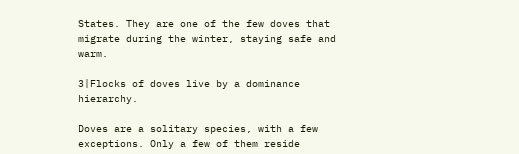States. They are one of the few doves that migrate during the winter, staying safe and warm.

3|Flocks of doves live by a dominance hierarchy.

Doves are a solitary species, with a few exceptions. Only a few of them reside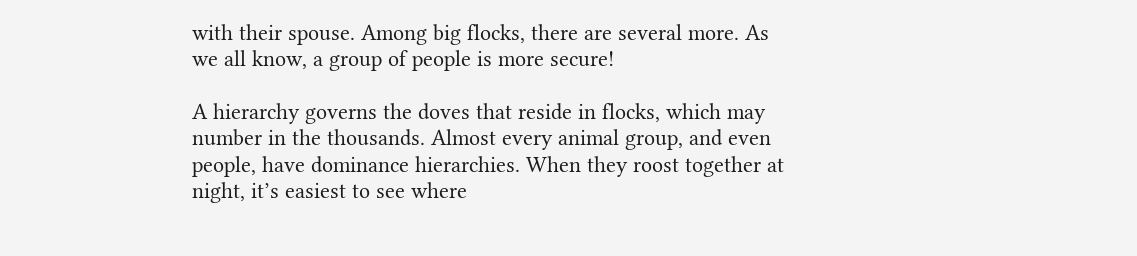with their spouse. Among big flocks, there are several more. As we all know, a group of people is more secure!

A hierarchy governs the doves that reside in flocks, which may number in the thousands. Almost every animal group, and even people, have dominance hierarchies. When they roost together at night, it’s easiest to see where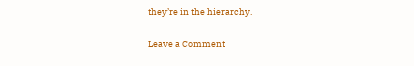they’re in the hierarchy.

Leave a Comment